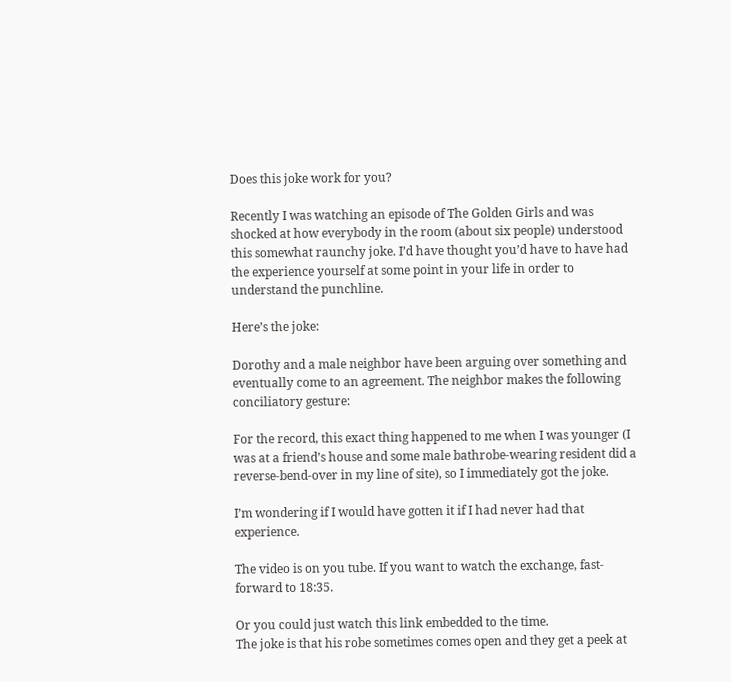Does this joke work for you?

Recently I was watching an episode of The Golden Girls and was shocked at how everybody in the room (about six people) understood this somewhat raunchy joke. I’d have thought you’d have to have had the experience yourself at some point in your life in order to understand the punchline.

Here’s the joke:

Dorothy and a male neighbor have been arguing over something and eventually come to an agreement. The neighbor makes the following conciliatory gesture:

For the record, this exact thing happened to me when I was younger (I was at a friend’s house and some male bathrobe-wearing resident did a reverse-bend-over in my line of site), so I immediately got the joke.

I’m wondering if I would have gotten it if I had never had that experience.

The video is on you tube. If you want to watch the exchange, fast-forward to 18:35.

Or you could just watch this link embedded to the time.
The joke is that his robe sometimes comes open and they get a peek at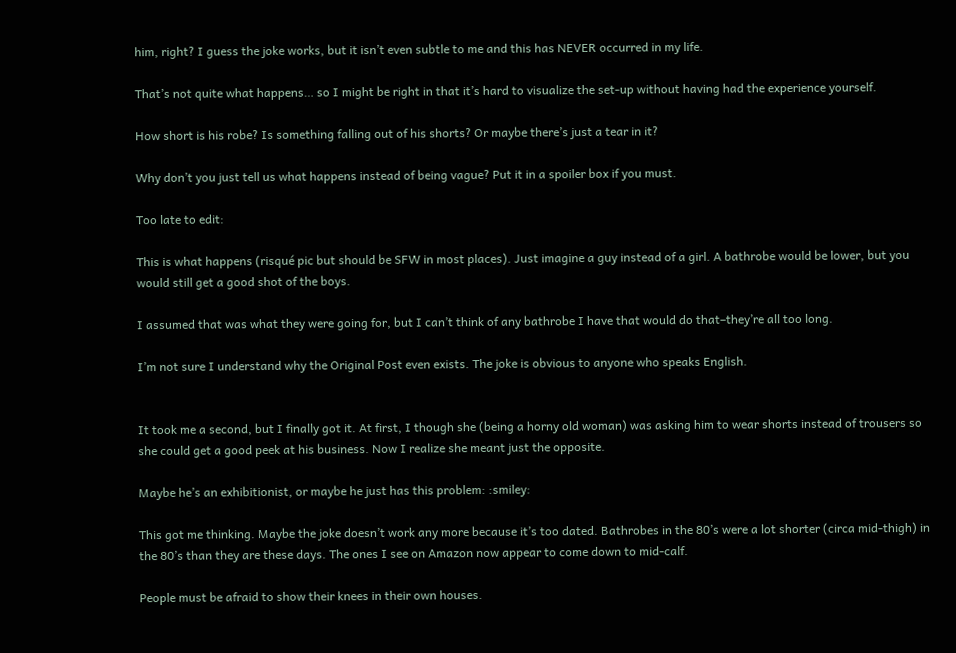him, right? I guess the joke works, but it isn’t even subtle to me and this has NEVER occurred in my life.

That’s not quite what happens… so I might be right in that it’s hard to visualize the set-up without having had the experience yourself.

How short is his robe? Is something falling out of his shorts? Or maybe there’s just a tear in it?

Why don’t you just tell us what happens instead of being vague? Put it in a spoiler box if you must.

Too late to edit:

This is what happens (risqué pic but should be SFW in most places). Just imagine a guy instead of a girl. A bathrobe would be lower, but you would still get a good shot of the boys.

I assumed that was what they were going for, but I can’t think of any bathrobe I have that would do that–they’re all too long.

I’m not sure I understand why the Original Post even exists. The joke is obvious to anyone who speaks English.


It took me a second, but I finally got it. At first, I though she (being a horny old woman) was asking him to wear shorts instead of trousers so she could get a good peek at his business. Now I realize she meant just the opposite.

Maybe he’s an exhibitionist, or maybe he just has this problem: :smiley:

This got me thinking. Maybe the joke doesn’t work any more because it’s too dated. Bathrobes in the 80’s were a lot shorter (circa mid-thigh) in the 80’s than they are these days. The ones I see on Amazon now appear to come down to mid-calf.

People must be afraid to show their knees in their own houses.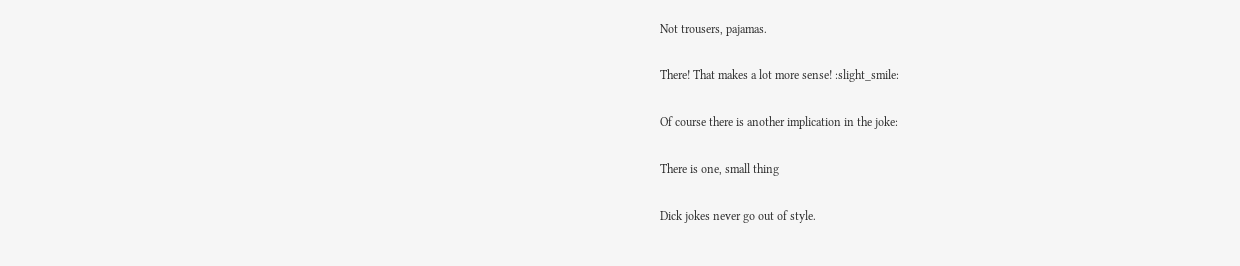Not trousers, pajamas.

There! That makes a lot more sense! :slight_smile:

Of course there is another implication in the joke:

There is one, small thing

Dick jokes never go out of style.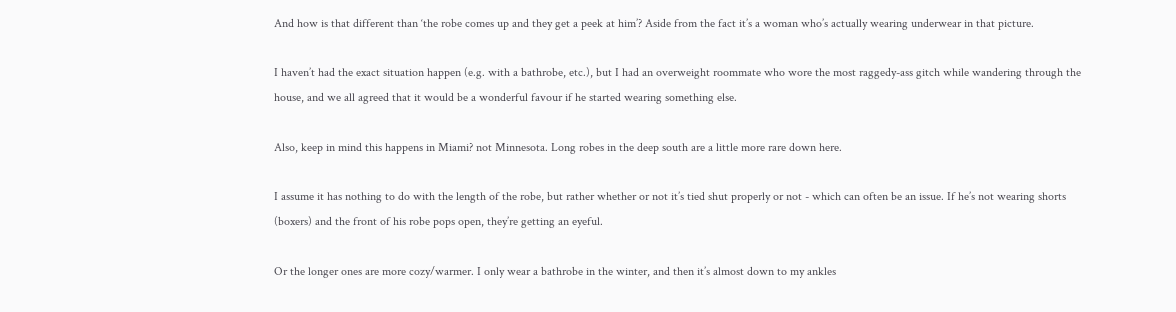And how is that different than ‘the robe comes up and they get a peek at him’? Aside from the fact it’s a woman who’s actually wearing underwear in that picture.

I haven’t had the exact situation happen (e.g. with a bathrobe, etc.), but I had an overweight roommate who wore the most raggedy-ass gitch while wandering through the house, and we all agreed that it would be a wonderful favour if he started wearing something else.

Also, keep in mind this happens in Miami? not Minnesota. Long robes in the deep south are a little more rare down here.

I assume it has nothing to do with the length of the robe, but rather whether or not it’s tied shut properly or not - which can often be an issue. If he’s not wearing shorts (boxers) and the front of his robe pops open, they’re getting an eyeful.

Or the longer ones are more cozy/warmer. I only wear a bathrobe in the winter, and then it’s almost down to my ankles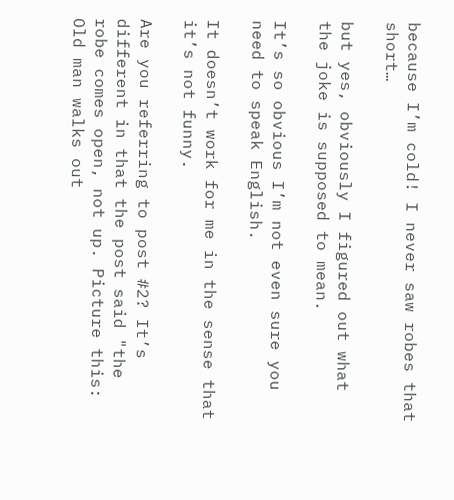because I’m cold! I never saw robes that short…

but yes, obviously I figured out what the joke is supposed to mean.

It’s so obvious I’m not even sure you need to speak English.

It doesn’t work for me in the sense that it’s not funny.

Are you referring to post #2? It’s different in that the post said "the robe comes open, not up. Picture this: Old man walks out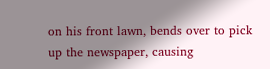on his front lawn, bends over to pick up the newspaper, causing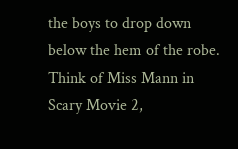the boys to drop down below the hem of the robe.
Think of Miss Mann in Scary Movie 2,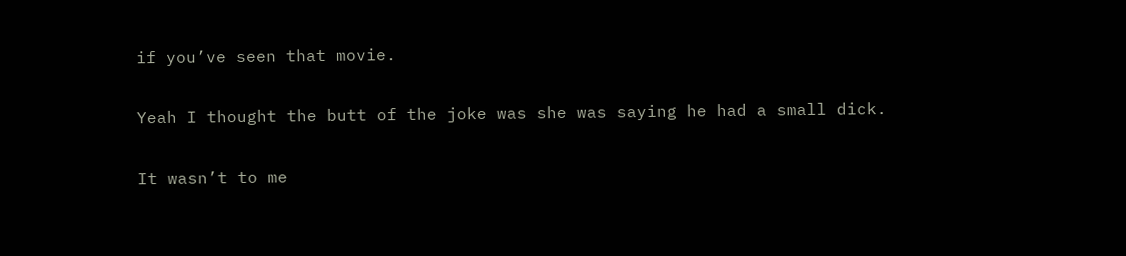if you’ve seen that movie.

Yeah I thought the butt of the joke was she was saying he had a small dick.

It wasn’t to me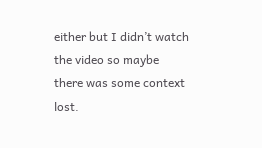either but I didn’t watch the video so maybe there was some context lost.